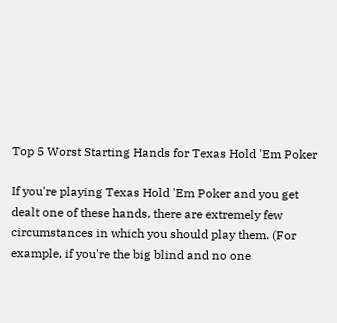Top 5 Worst Starting Hands for Texas Hold 'Em Poker

If you're playing Texas Hold 'Em Poker and you get dealt one of these hands, there are extremely few circumstances in which you should play them. (For example, if you're the big blind and no one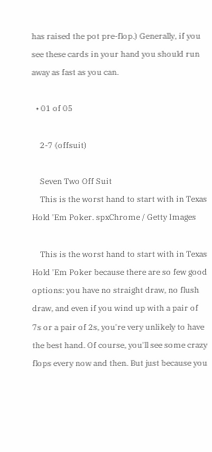has raised the pot pre-flop.) Generally, if you see these cards in your hand you should run away as fast as you can.

  • 01 of 05

    2-7 (offsuit)

    Seven Two Off Suit
    This is the worst hand to start with in Texas Hold 'Em Poker. spxChrome / Getty Images

    This is the worst hand to start with in Texas Hold 'Em Poker because there are so few good options: you have no straight draw, no flush draw, and even if you wind up with a pair of 7s or a pair of 2s, you're very unlikely to have the best hand. Of course, you'll see some crazy flops every now and then. But just because you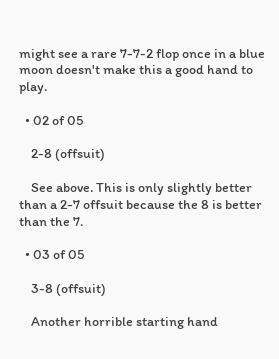might see a rare 7-7-2 flop once in a blue moon doesn't make this a good hand to play.

  • 02 of 05

    2-8 (offsuit)

    See above. This is only slightly better than a 2-7 offsuit because the 8 is better than the 7.

  • 03 of 05

    3-8 (offsuit)

    Another horrible starting hand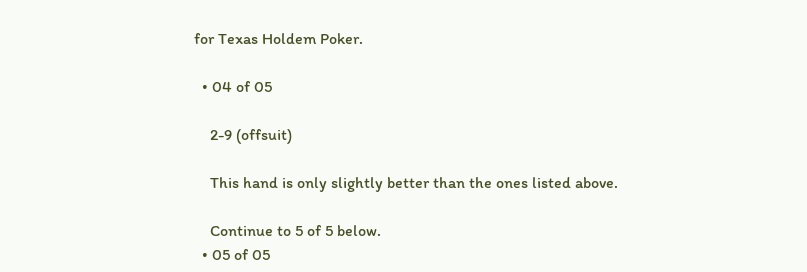for Texas Holdem Poker.

  • 04 of 05

    2-9 (offsuit)

    This hand is only slightly better than the ones listed above.

    Continue to 5 of 5 below.
  • 05 of 05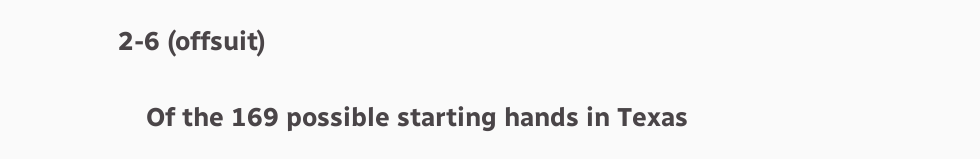2-6 (offsuit)

    Of the 169 possible starting hands in Texas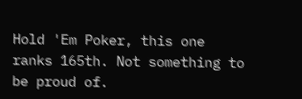Hold 'Em Poker, this one ranks 165th. Not something to be proud of.